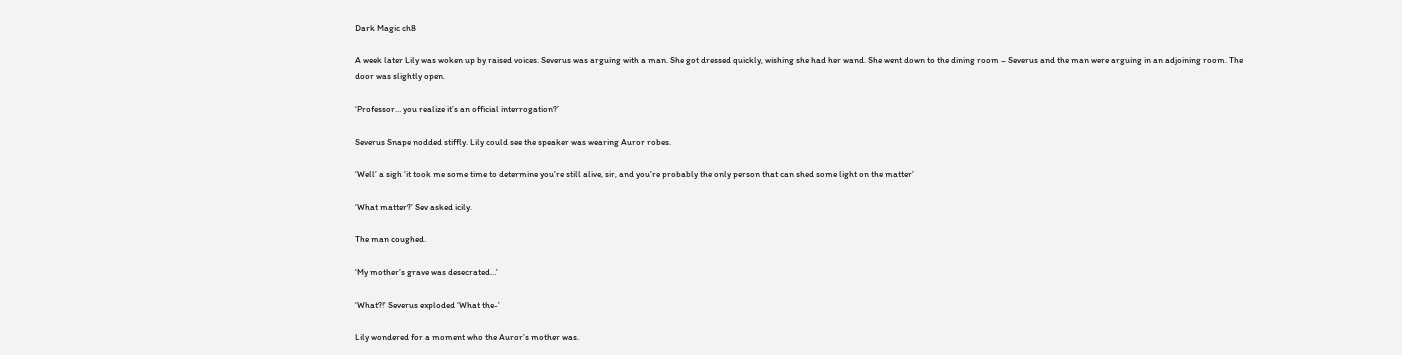Dark Magic ch8

A week later Lily was woken up by raised voices. Severus was arguing with a man. She got dressed quickly, wishing she had her wand. She went down to the dining room – Severus and the man were arguing in an adjoining room. The door was slightly open.

‘Professor… you realize it’s an official interrogation?’

Severus Snape nodded stiffly. Lily could see the speaker was wearing Auror robes.

‘Well’ a sigh ‘it took me some time to determine you’re still alive, sir, and you’re probably the only person that can shed some light on the matter’

‘What matter?’ Sev asked icily.

The man coughed.

‘My mother’s grave was desecrated…’

‘What?!’ Severus exploded ‘What the-’

Lily wondered for a moment who the Auror’s mother was.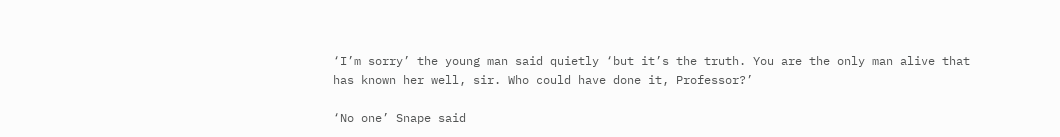‘I’m sorry’ the young man said quietly ‘but it’s the truth. You are the only man alive that has known her well, sir. Who could have done it, Professor?’

‘No one’ Snape said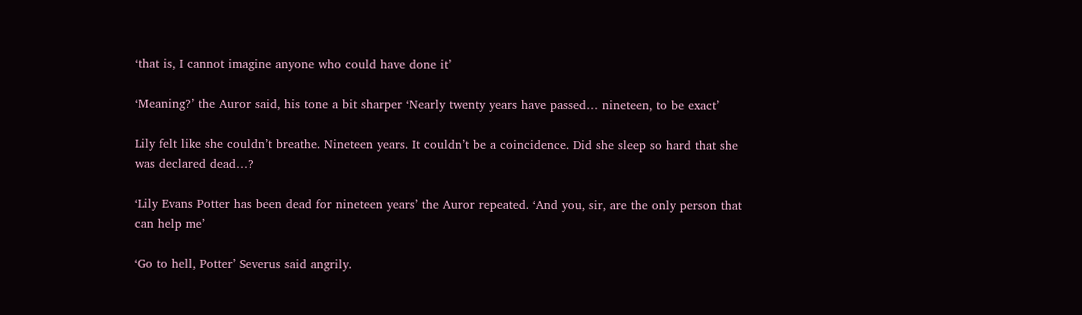‘that is, I cannot imagine anyone who could have done it’

‘Meaning?’ the Auror said, his tone a bit sharper ‘Nearly twenty years have passed… nineteen, to be exact’

Lily felt like she couldn’t breathe. Nineteen years. It couldn’t be a coincidence. Did she sleep so hard that she was declared dead…?

‘Lily Evans Potter has been dead for nineteen years’ the Auror repeated. ‘And you, sir, are the only person that can help me’

‘Go to hell, Potter’ Severus said angrily.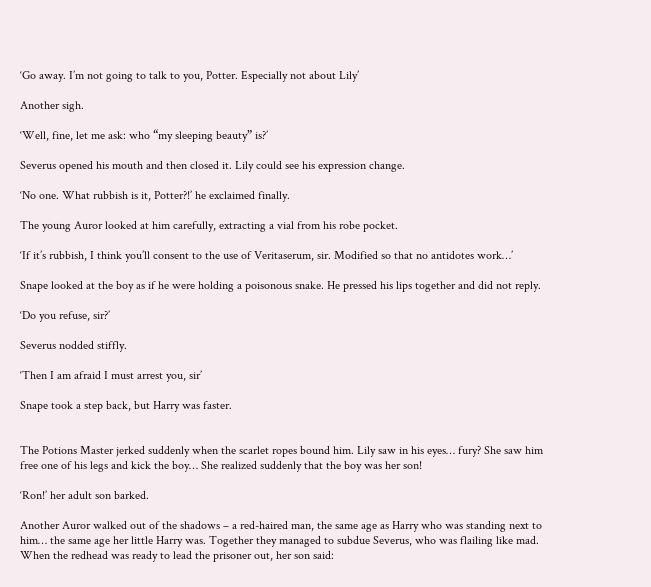‘Go away. I’m not going to talk to you, Potter. Especially not about Lily’

Another sigh.

‘Well, fine, let me ask: who “my sleeping beauty” is?’

Severus opened his mouth and then closed it. Lily could see his expression change.

‘No one. What rubbish is it, Potter?!’ he exclaimed finally.

The young Auror looked at him carefully, extracting a vial from his robe pocket.

‘If it’s rubbish, I think you’ll consent to the use of Veritaserum, sir. Modified so that no antidotes work…’

Snape looked at the boy as if he were holding a poisonous snake. He pressed his lips together and did not reply.

‘Do you refuse, sir?’

Severus nodded stiffly.

‘Then I am afraid I must arrest you, sir’

Snape took a step back, but Harry was faster.


The Potions Master jerked suddenly when the scarlet ropes bound him. Lily saw in his eyes… fury? She saw him free one of his legs and kick the boy… She realized suddenly that the boy was her son!

‘Ron!’ her adult son barked.

Another Auror walked out of the shadows – a red-haired man, the same age as Harry who was standing next to him… the same age her little Harry was. Together they managed to subdue Severus, who was flailing like mad. When the redhead was ready to lead the prisoner out, her son said: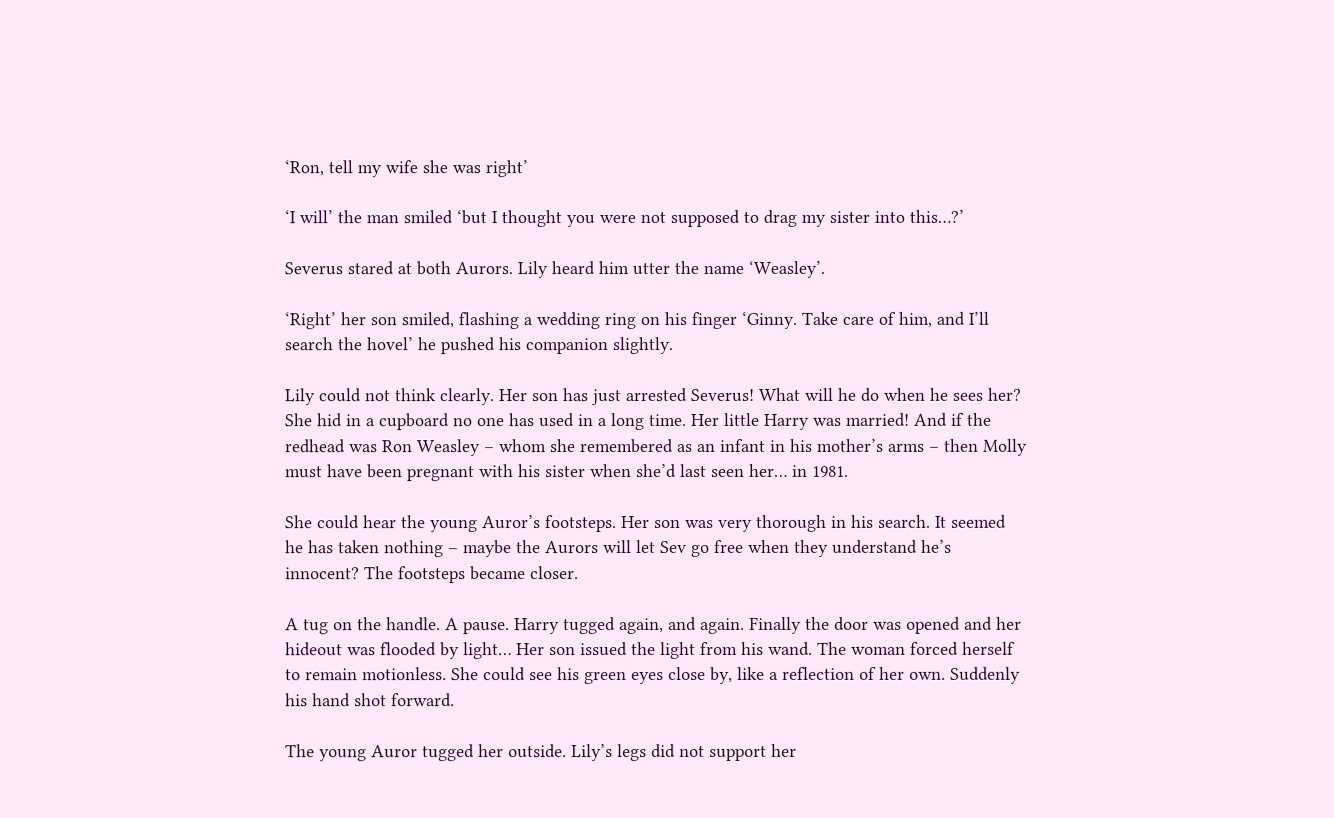‘Ron, tell my wife she was right’

‘I will’ the man smiled ‘but I thought you were not supposed to drag my sister into this…?’

Severus stared at both Aurors. Lily heard him utter the name ‘Weasley’.

‘Right’ her son smiled, flashing a wedding ring on his finger ‘Ginny. Take care of him, and I’ll search the hovel’ he pushed his companion slightly.

Lily could not think clearly. Her son has just arrested Severus! What will he do when he sees her? She hid in a cupboard no one has used in a long time. Her little Harry was married! And if the redhead was Ron Weasley – whom she remembered as an infant in his mother’s arms – then Molly must have been pregnant with his sister when she’d last seen her… in 1981.

She could hear the young Auror’s footsteps. Her son was very thorough in his search. It seemed he has taken nothing – maybe the Aurors will let Sev go free when they understand he’s innocent? The footsteps became closer.

A tug on the handle. A pause. Harry tugged again, and again. Finally the door was opened and her hideout was flooded by light… Her son issued the light from his wand. The woman forced herself to remain motionless. She could see his green eyes close by, like a reflection of her own. Suddenly his hand shot forward.

The young Auror tugged her outside. Lily’s legs did not support her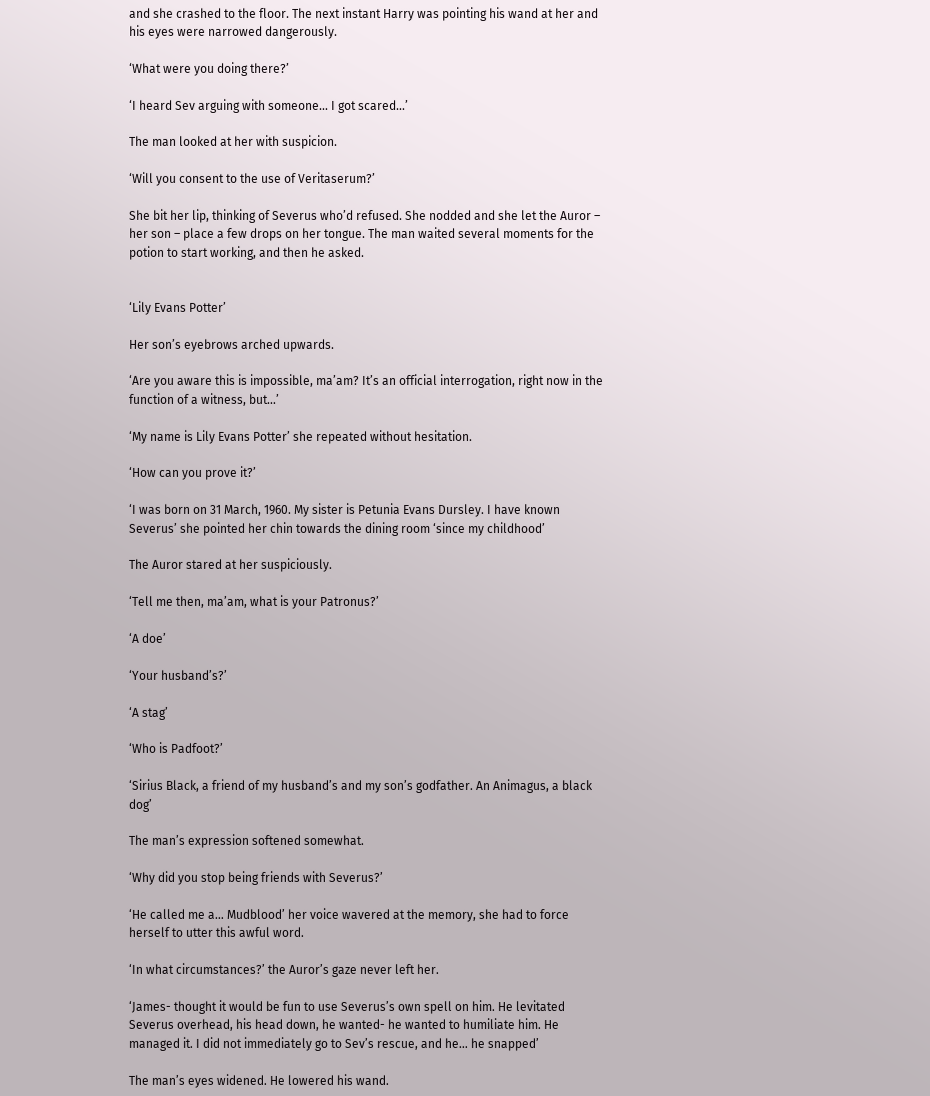and she crashed to the floor. The next instant Harry was pointing his wand at her and his eyes were narrowed dangerously.

‘What were you doing there?’

‘I heard Sev arguing with someone… I got scared…’

The man looked at her with suspicion.

‘Will you consent to the use of Veritaserum?’

She bit her lip, thinking of Severus who’d refused. She nodded and she let the Auror – her son – place a few drops on her tongue. The man waited several moments for the potion to start working, and then he asked.


‘Lily Evans Potter’

Her son’s eyebrows arched upwards.

‘Are you aware this is impossible, ma’am? It’s an official interrogation, right now in the function of a witness, but…’

‘My name is Lily Evans Potter’ she repeated without hesitation.

‘How can you prove it?’

‘I was born on 31 March, 1960. My sister is Petunia Evans Dursley. I have known Severus’ she pointed her chin towards the dining room ‘since my childhood’

The Auror stared at her suspiciously.

‘Tell me then, ma’am, what is your Patronus?’

‘A doe’

‘Your husband’s?’

‘A stag’

‘Who is Padfoot?’

‘Sirius Black, a friend of my husband’s and my son’s godfather. An Animagus, a black dog’

The man’s expression softened somewhat.

‘Why did you stop being friends with Severus?’

‘He called me a… Mudblood’ her voice wavered at the memory, she had to force herself to utter this awful word.

‘In what circumstances?’ the Auror’s gaze never left her.

‘James- thought it would be fun to use Severus’s own spell on him. He levitated Severus overhead, his head down, he wanted- he wanted to humiliate him. He managed it. I did not immediately go to Sev’s rescue, and he… he snapped’

The man’s eyes widened. He lowered his wand.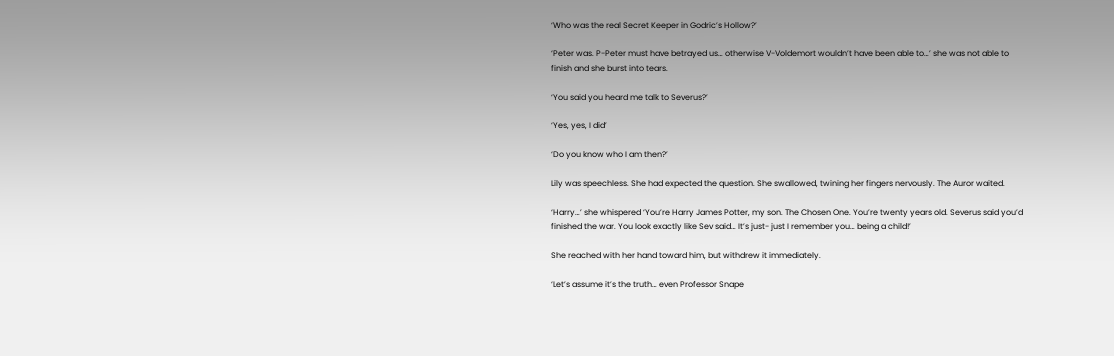‘Who was the real Secret Keeper in Godric’s Hollow?’

‘Peter was. P-Peter must have betrayed us… otherwise V-Voldemort wouldn’t have been able to…’ she was not able to finish and she burst into tears.

‘You said you heard me talk to Severus?’

‘Yes, yes, I did’

‘Do you know who I am then?’

Lily was speechless. She had expected the question. She swallowed, twining her fingers nervously. The Auror waited.

‘Harry…’ she whispered ‘You’re Harry James Potter, my son. The Chosen One. You’re twenty years old. Severus said you’d finished the war. You look exactly like Sev said… It’s just- just I remember you… being a child!’

She reached with her hand toward him, but withdrew it immediately.

‘Let’s assume it’s the truth… even Professor Snape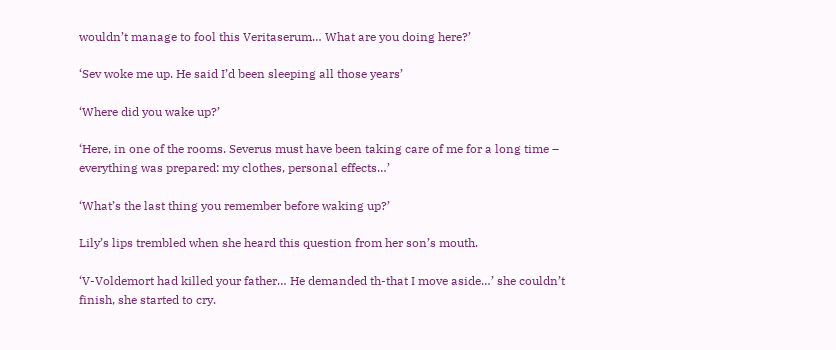wouldn’t manage to fool this Veritaserum… What are you doing here?’

‘Sev woke me up. He said I’d been sleeping all those years’

‘Where did you wake up?’

‘Here, in one of the rooms. Severus must have been taking care of me for a long time – everything was prepared: my clothes, personal effects…’

‘What’s the last thing you remember before waking up?’

Lily’s lips trembled when she heard this question from her son’s mouth.

‘V-Voldemort had killed your father… He demanded th-that I move aside…’ she couldn’t finish, she started to cry.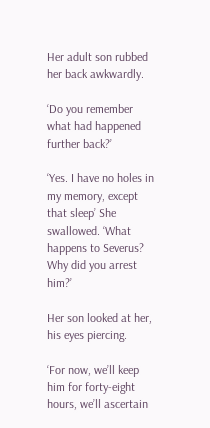Her adult son rubbed her back awkwardly.

‘Do you remember what had happened further back?’

‘Yes. I have no holes in my memory, except that sleep’ She swallowed. ‘What happens to Severus? Why did you arrest him?’

Her son looked at her, his eyes piercing.

‘For now, we’ll keep him for forty-eight hours, we’ll ascertain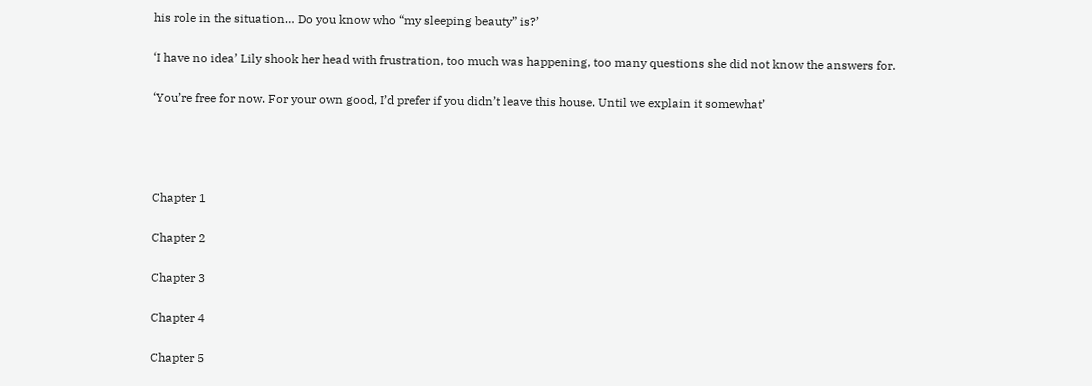his role in the situation… Do you know who “my sleeping beauty” is?’

‘I have no idea’ Lily shook her head with frustration, too much was happening, too many questions she did not know the answers for.

‘You’re free for now. For your own good, I’d prefer if you didn’t leave this house. Until we explain it somewhat’




Chapter 1

Chapter 2

Chapter 3

Chapter 4

Chapter 5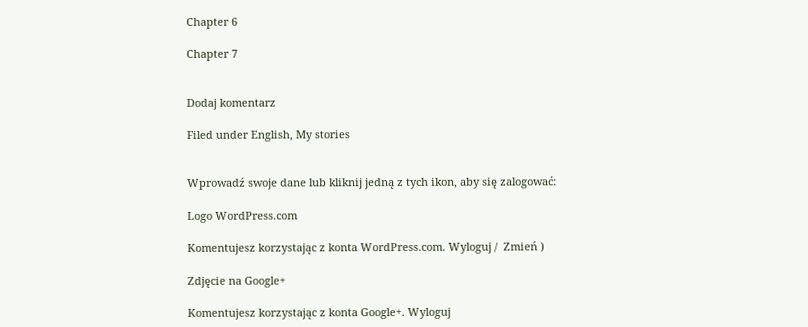Chapter 6

Chapter 7


Dodaj komentarz

Filed under English, My stories


Wprowadź swoje dane lub kliknij jedną z tych ikon, aby się zalogować:

Logo WordPress.com

Komentujesz korzystając z konta WordPress.com. Wyloguj /  Zmień )

Zdjęcie na Google+

Komentujesz korzystając z konta Google+. Wyloguj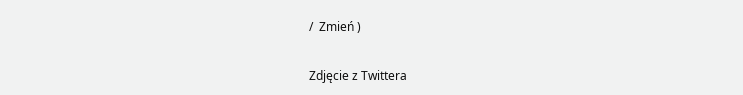/  Zmień )

Zdjęcie z Twittera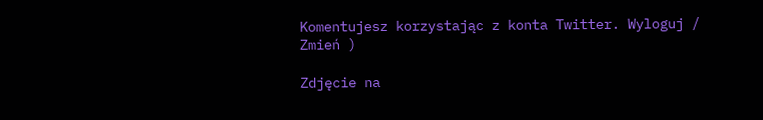Komentujesz korzystając z konta Twitter. Wyloguj /  Zmień )

Zdjęcie na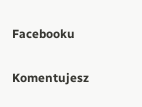Facebooku

Komentujesz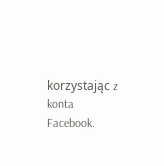korzystając z konta Facebook.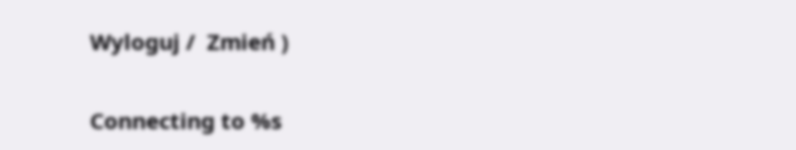Wyloguj /  Zmień )


Connecting to %s